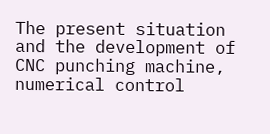The present situation and the development of CNC punching machine, numerical control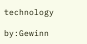technology

by:Gewinn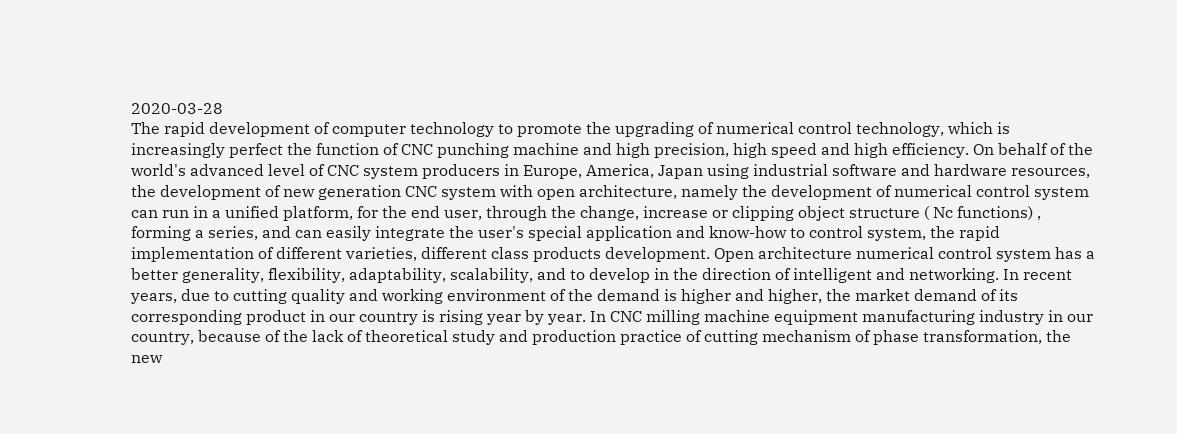2020-03-28
The rapid development of computer technology to promote the upgrading of numerical control technology, which is increasingly perfect the function of CNC punching machine and high precision, high speed and high efficiency. On behalf of the world's advanced level of CNC system producers in Europe, America, Japan using industrial software and hardware resources, the development of new generation CNC system with open architecture, namely the development of numerical control system can run in a unified platform, for the end user, through the change, increase or clipping object structure ( Nc functions) , forming a series, and can easily integrate the user's special application and know-how to control system, the rapid implementation of different varieties, different class products development. Open architecture numerical control system has a better generality, flexibility, adaptability, scalability, and to develop in the direction of intelligent and networking. In recent years, due to cutting quality and working environment of the demand is higher and higher, the market demand of its corresponding product in our country is rising year by year. In CNC milling machine equipment manufacturing industry in our country, because of the lack of theoretical study and production practice of cutting mechanism of phase transformation, the new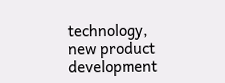technology, new product development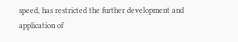speed, has restricted the further development and application of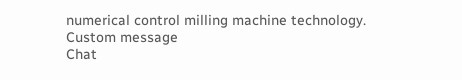numerical control milling machine technology.
Custom message
Chat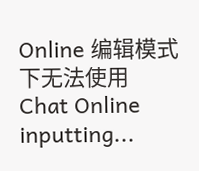Online 编辑模式下无法使用
Chat Online inputting...